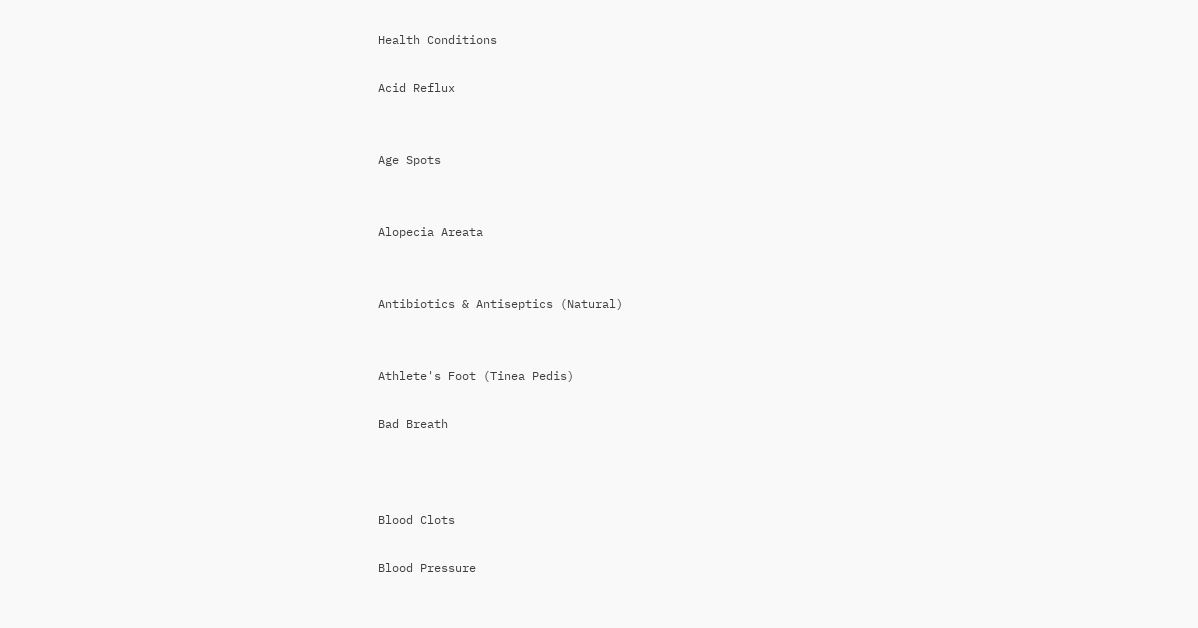Health Conditions

Acid Reflux


Age Spots


Alopecia Areata


Antibiotics & Antiseptics (Natural)


Athlete's Foot (Tinea Pedis)

Bad Breath



Blood Clots

Blood Pressure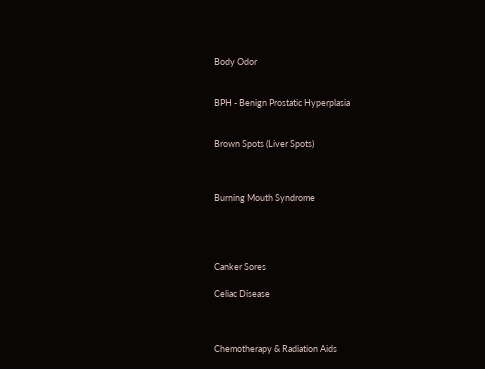Body Odor


BPH - Benign Prostatic Hyperplasia


Brown Spots (Liver Spots)



Burning Mouth Syndrome




Canker Sores

Celiac Disease



Chemotherapy & Radiation Aids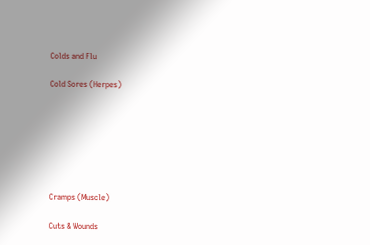Colds and Flu

Cold Sores (Herpes)







Cramps (Muscle)

Cuts & Wounds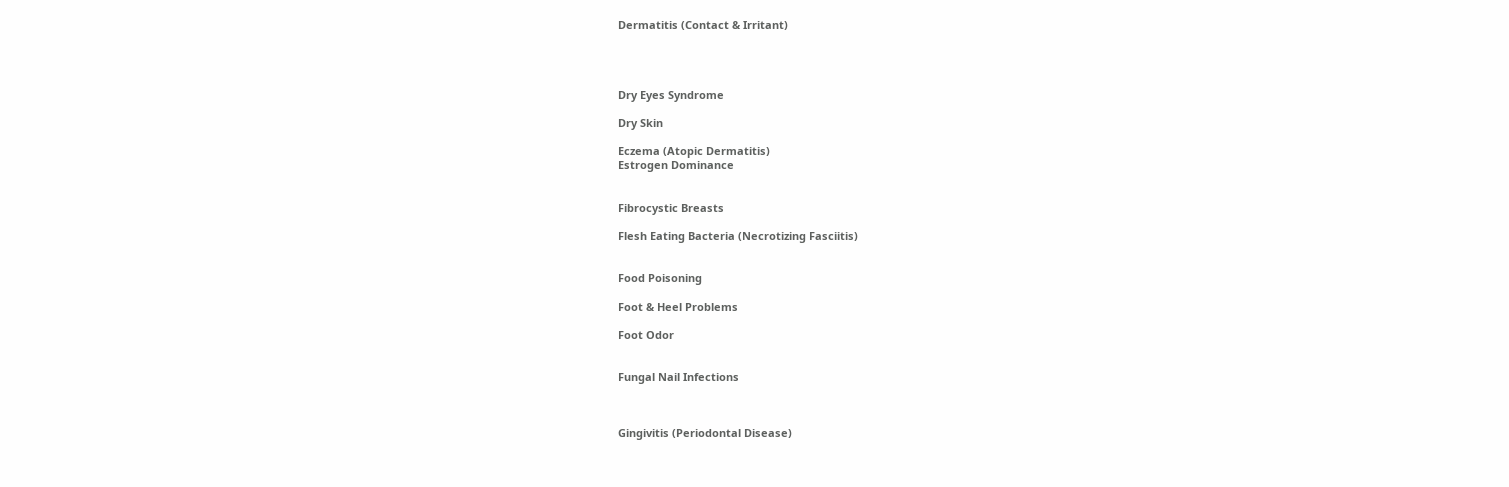Dermatitis (Contact & Irritant)




Dry Eyes Syndrome

Dry Skin

Eczema (Atopic Dermatitis)
Estrogen Dominance


Fibrocystic Breasts

Flesh Eating Bacteria (Necrotizing Fasciitis)


Food Poisoning

Foot & Heel Problems

Foot Odor


Fungal Nail Infections



Gingivitis (Periodontal Disease)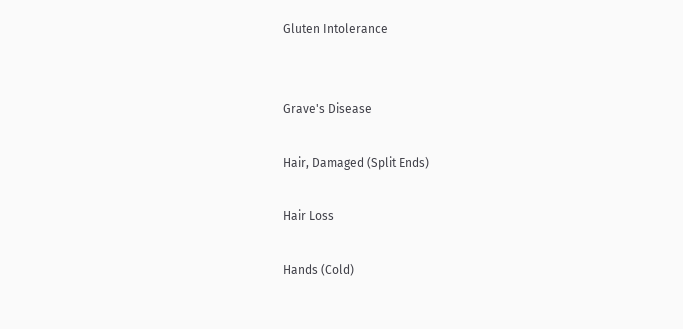Gluten Intolerance


Grave's Disease

Hair, Damaged (Split Ends)

Hair Loss

Hands (Cold)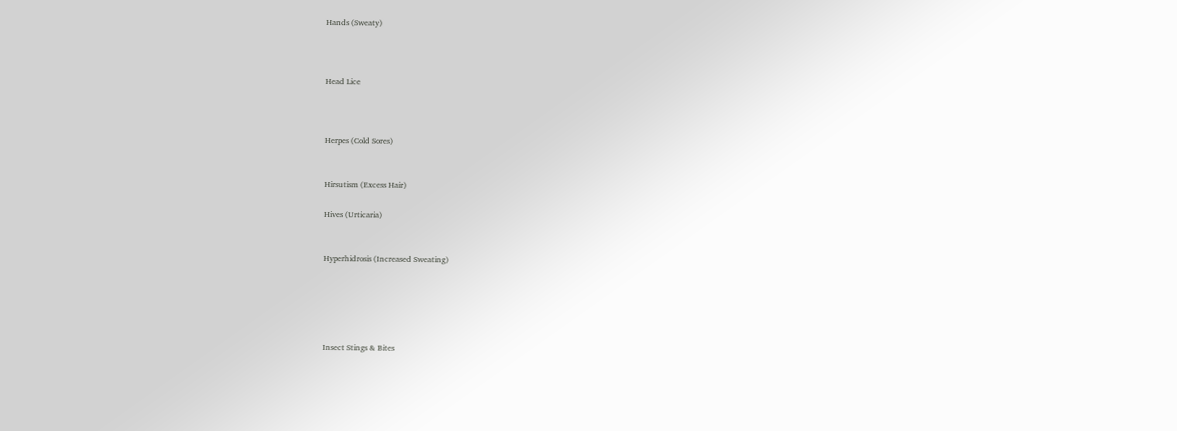Hands (Sweaty)



Head Lice



Herpes (Cold Sores)


Hirsutism (Excess Hair)

Hives (Urticaria)


Hyperhidrosis (Increased Sweating)





Insect Stings & Bites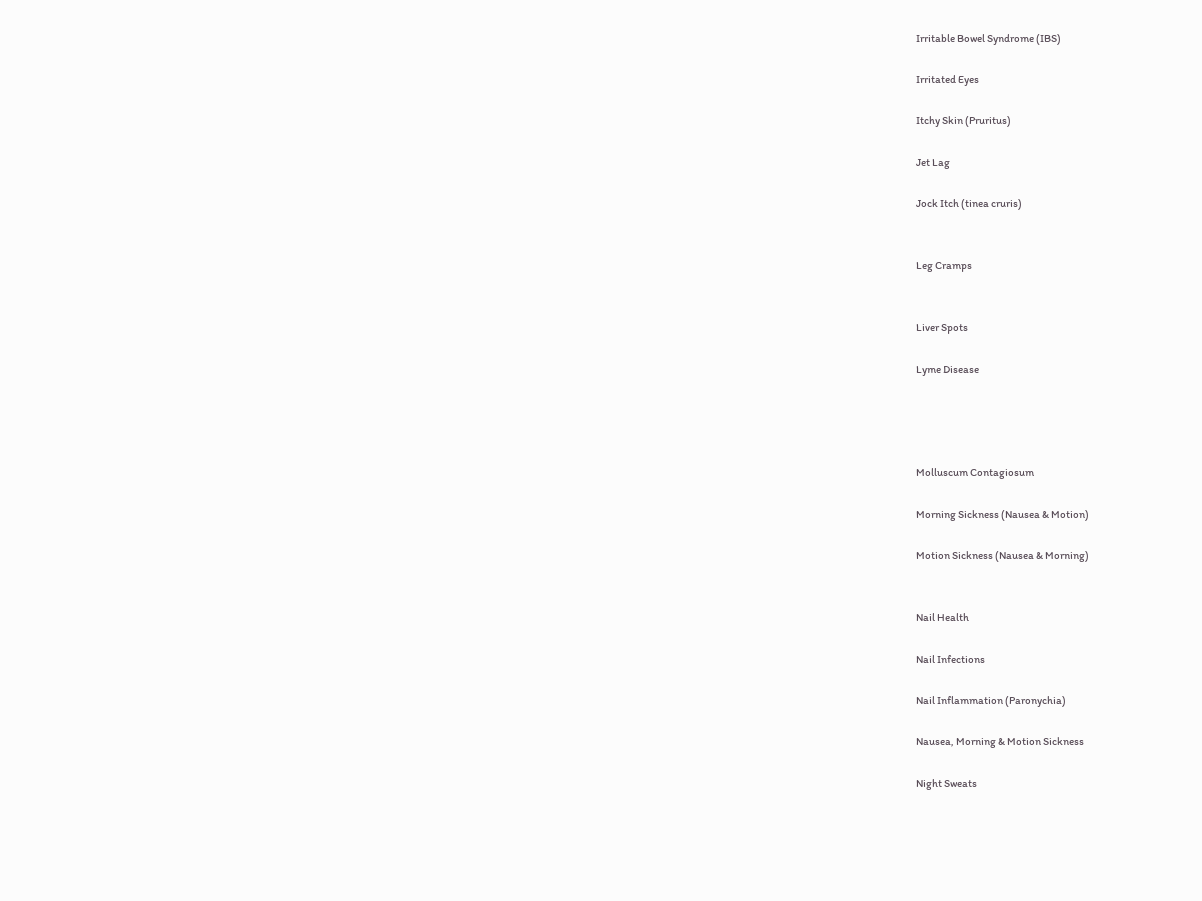Irritable Bowel Syndrome (IBS)

Irritated Eyes

Itchy Skin (Pruritus)

Jet Lag

Jock Itch (tinea cruris)


Leg Cramps


Liver Spots

Lyme Disease




Molluscum Contagiosum

Morning Sickness (Nausea & Motion)

Motion Sickness (Nausea & Morning)


Nail Health

Nail Infections

Nail Inflammation (Paronychia)

Nausea, Morning & Motion Sickness

Night Sweats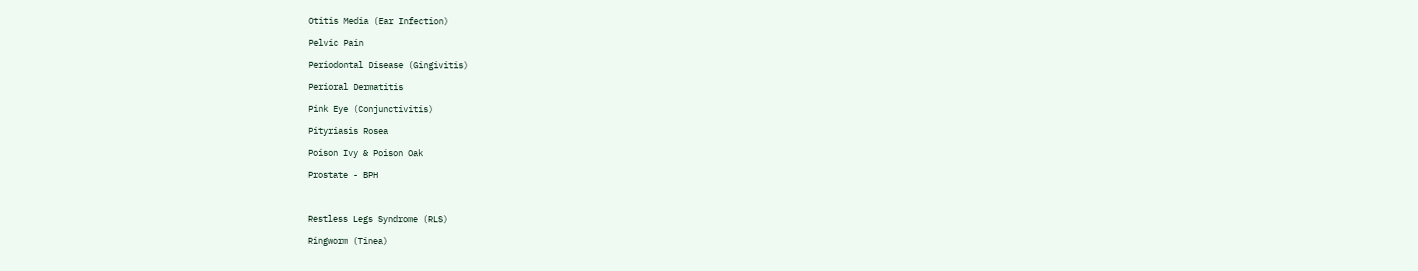Otitis Media (Ear Infection)

Pelvic Pain

Periodontal Disease (Gingivitis)

Perioral Dermatitis

Pink Eye (Conjunctivitis)

Pityriasis Rosea

Poison Ivy & Poison Oak

Prostate - BPH



Restless Legs Syndrome (RLS)

Ringworm (Tinea)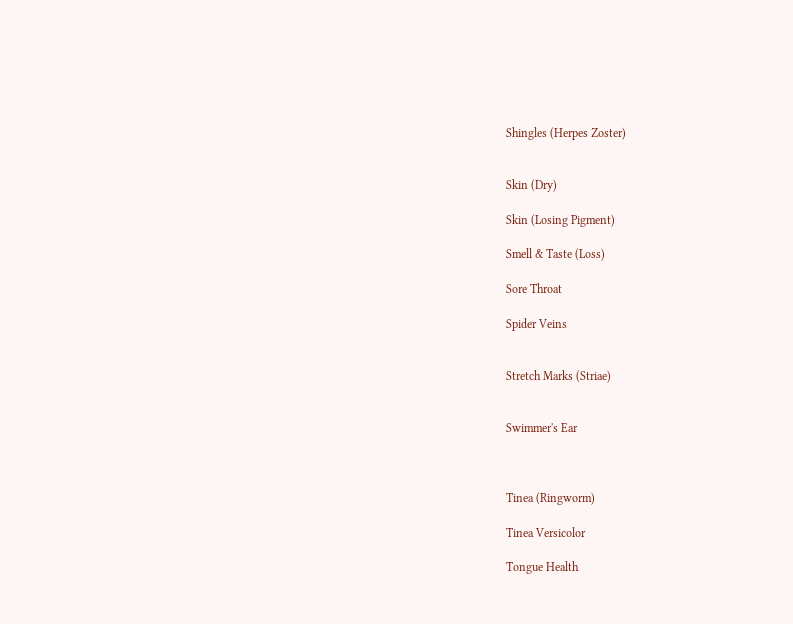Shingles (Herpes Zoster)


Skin (Dry)

Skin (Losing Pigment)

Smell & Taste (Loss)

Sore Throat

Spider Veins


Stretch Marks (Striae)


Swimmer's Ear



Tinea (Ringworm)

Tinea Versicolor

Tongue Health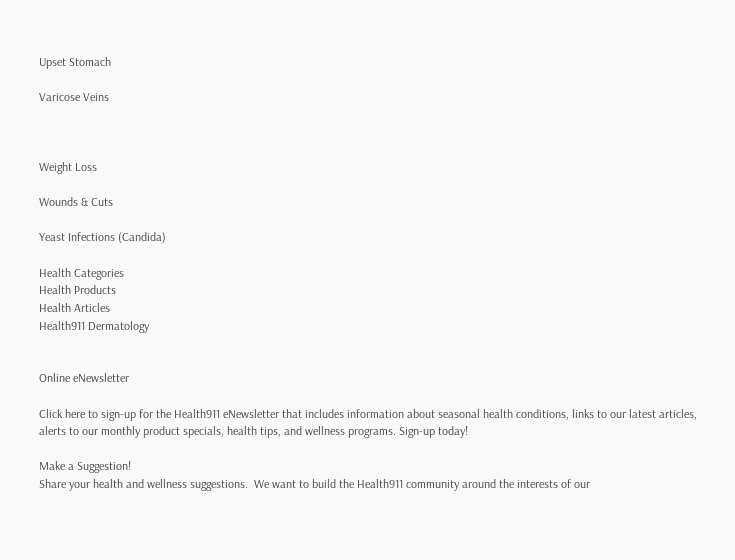Upset Stomach

Varicose Veins



Weight Loss

Wounds & Cuts

Yeast Infections (Candida)

Health Categories
Health Products
Health Articles
Health911 Dermatology


Online eNewsletter

Click here to sign-up for the Health911 eNewsletter that includes information about seasonal health conditions, links to our latest articles, alerts to our monthly product specials, health tips, and wellness programs. Sign-up today!

Make a Suggestion!
Share your health and wellness suggestions.  We want to build the Health911 community around the interests of our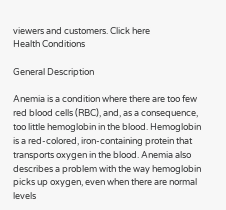viewers and customers. Click here
Health Conditions

General Description

Anemia is a condition where there are too few red blood cells (RBC), and, as a consequence, too little hemoglobin in the blood. Hemoglobin is a red-colored, iron-containing protein that transports oxygen in the blood. Anemia also describes a problem with the way hemoglobin picks up oxygen, even when there are normal levels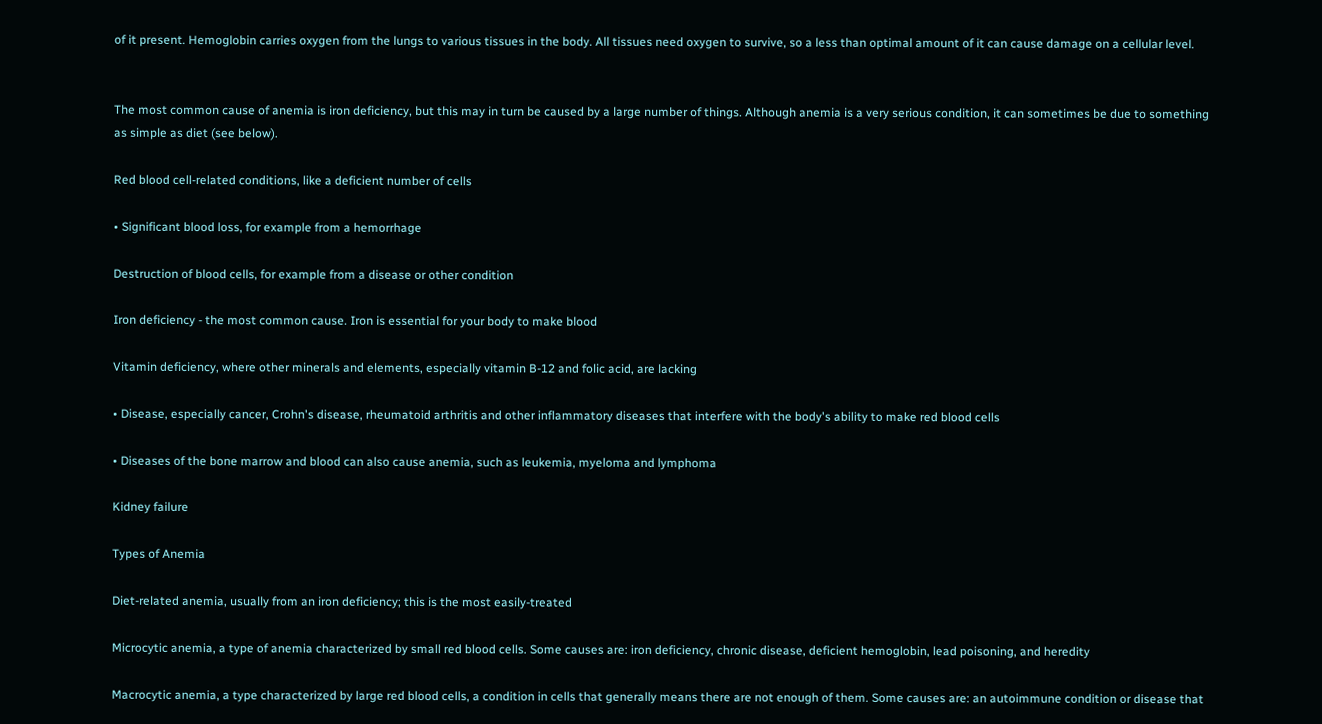of it present. Hemoglobin carries oxygen from the lungs to various tissues in the body. All tissues need oxygen to survive, so a less than optimal amount of it can cause damage on a cellular level.


The most common cause of anemia is iron deficiency, but this may in turn be caused by a large number of things. Although anemia is a very serious condition, it can sometimes be due to something as simple as diet (see below).

Red blood cell-related conditions, like a deficient number of cells

• Significant blood loss, for example from a hemorrhage

Destruction of blood cells, for example from a disease or other condition

Iron deficiency - the most common cause. Iron is essential for your body to make blood

Vitamin deficiency, where other minerals and elements, especially vitamin B-12 and folic acid, are lacking

• Disease, especially cancer, Crohn's disease, rheumatoid arthritis and other inflammatory diseases that interfere with the body's ability to make red blood cells

• Diseases of the bone marrow and blood can also cause anemia, such as leukemia, myeloma and lymphoma

Kidney failure

Types of Anemia

Diet-related anemia, usually from an iron deficiency; this is the most easily-treated

Microcytic anemia, a type of anemia characterized by small red blood cells. Some causes are: iron deficiency, chronic disease, deficient hemoglobin, lead poisoning, and heredity

Macrocytic anemia, a type characterized by large red blood cells, a condition in cells that generally means there are not enough of them. Some causes are: an autoimmune condition or disease that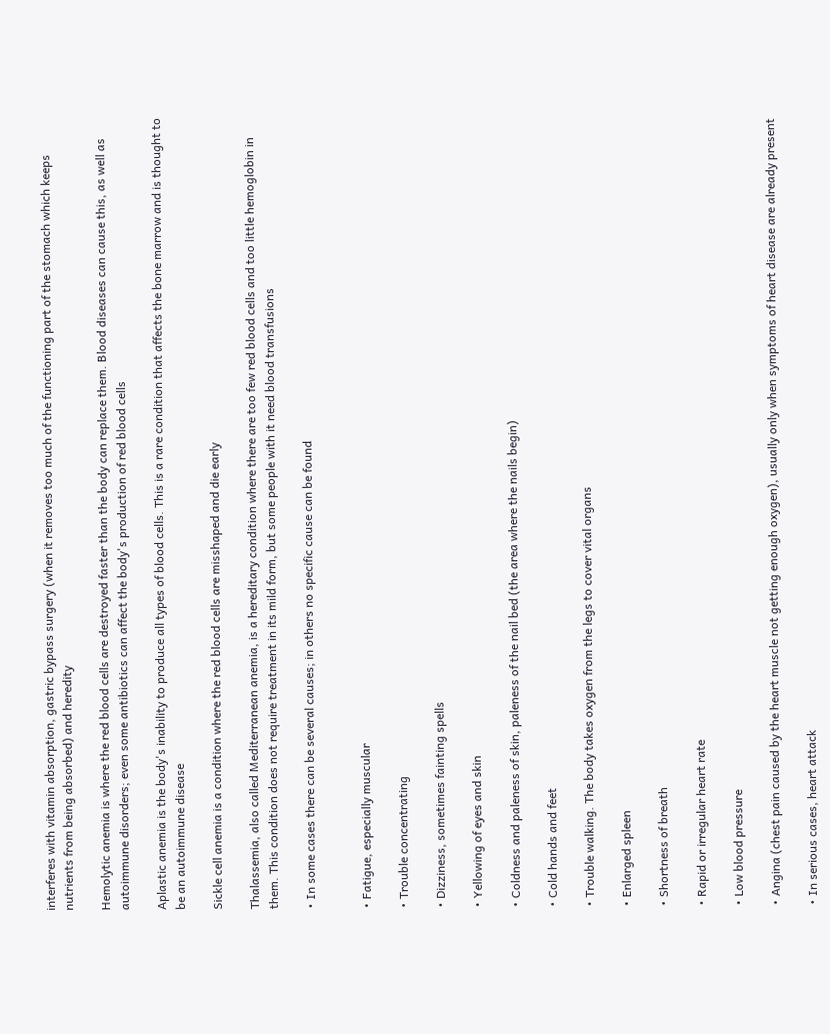interferes with vitamin absorption, gastric bypass surgery (when it removes too much of the functioning part of the stomach which keeps nutrients from being absorbed) and heredity

Hemolytic anemia is where the red blood cells are destroyed faster than the body can replace them. Blood diseases can cause this, as well as autoimmune disorders; even some antibiotics can affect the body's production of red blood cells

Aplastic anemia is the body's inability to produce all types of blood cells. This is a rare condition that affects the bone marrow and is thought to be an autoimmune disease

Sickle cell anemia is a condition where the red blood cells are misshaped and die early

Thalassemia, also called Mediterranean anemia, is a hereditary condition where there are too few red blood cells and too little hemoglobin in them. This condition does not require treatment in its mild form, but some people with it need blood transfusions

• In some cases there can be several causes; in others no specific cause can be found


• Fatigue, especially muscular

• Trouble concentrating

• Dizziness, sometimes fainting spells

• Yellowing of eyes and skin

• Coldness and paleness of skin, paleness of the nail bed (the area where the nails begin)

• Cold hands and feet

• Trouble walking. The body takes oxygen from the legs to cover vital organs

• Enlarged spleen

• Shortness of breath

• Rapid or irregular heart rate

• Low blood pressure

• Angina (chest pain caused by the heart muscle not getting enough oxygen), usually only when symptoms of heart disease are already present

• In serious cases, heart attack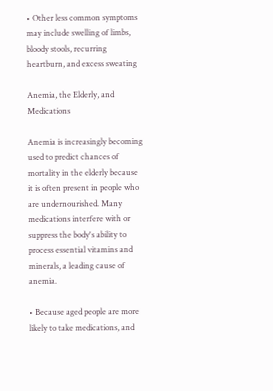• Other less common symptoms may include swelling of limbs, bloody stools, recurring heartburn, and excess sweating

Anemia, the Elderly, and Medications

Anemia is increasingly becoming used to predict chances of mortality in the elderly because it is often present in people who are undernourished. Many medications interfere with or suppress the body's ability to process essential vitamins and minerals, a leading cause of anemia.

• Because aged people are more likely to take medications, and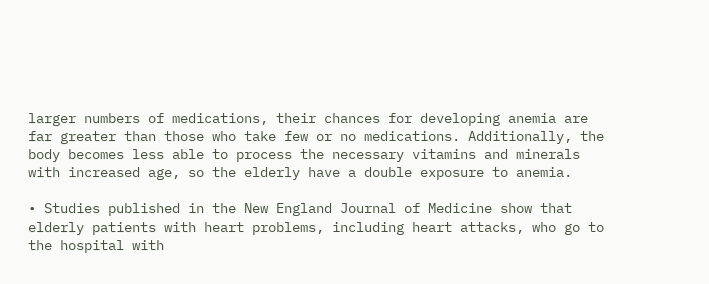larger numbers of medications, their chances for developing anemia are far greater than those who take few or no medications. Additionally, the body becomes less able to process the necessary vitamins and minerals with increased age, so the elderly have a double exposure to anemia.

• Studies published in the New England Journal of Medicine show that elderly patients with heart problems, including heart attacks, who go to the hospital with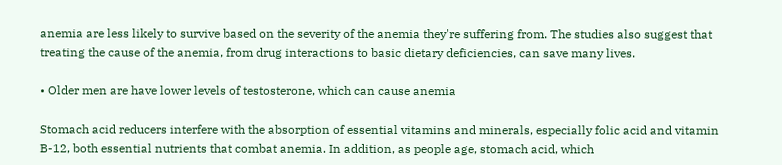anemia are less likely to survive based on the severity of the anemia they're suffering from. The studies also suggest that treating the cause of the anemia, from drug interactions to basic dietary deficiencies, can save many lives.

• Older men are have lower levels of testosterone, which can cause anemia

Stomach acid reducers interfere with the absorption of essential vitamins and minerals, especially folic acid and vitamin B-12, both essential nutrients that combat anemia. In addition, as people age, stomach acid, which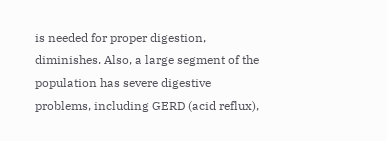is needed for proper digestion, diminishes. Also, a large segment of the population has severe digestive problems, including GERD (acid reflux),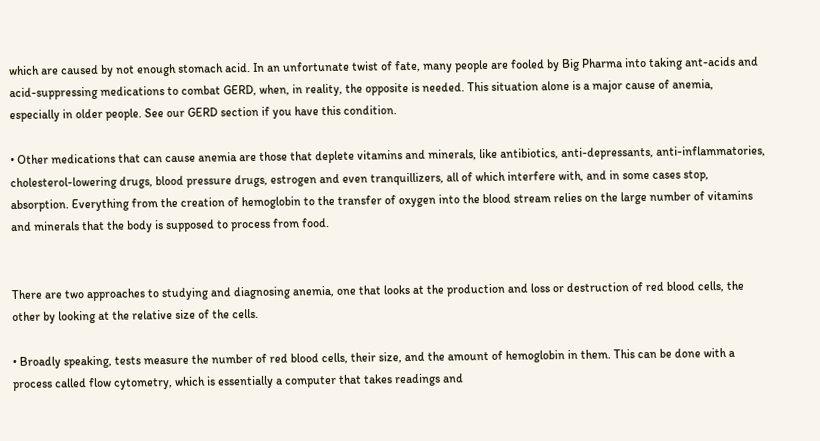which are caused by not enough stomach acid. In an unfortunate twist of fate, many people are fooled by Big Pharma into taking ant-acids and acid-suppressing medications to combat GERD, when, in reality, the opposite is needed. This situation alone is a major cause of anemia, especially in older people. See our GERD section if you have this condition.

• Other medications that can cause anemia are those that deplete vitamins and minerals, like antibiotics, anti-depressants, anti-inflammatories, cholesterol-lowering drugs, blood pressure drugs, estrogen and even tranquillizers, all of which interfere with, and in some cases stop, absorption. Everything from the creation of hemoglobin to the transfer of oxygen into the blood stream relies on the large number of vitamins and minerals that the body is supposed to process from food.


There are two approaches to studying and diagnosing anemia, one that looks at the production and loss or destruction of red blood cells, the other by looking at the relative size of the cells.

• Broadly speaking, tests measure the number of red blood cells, their size, and the amount of hemoglobin in them. This can be done with a process called flow cytometry, which is essentially a computer that takes readings and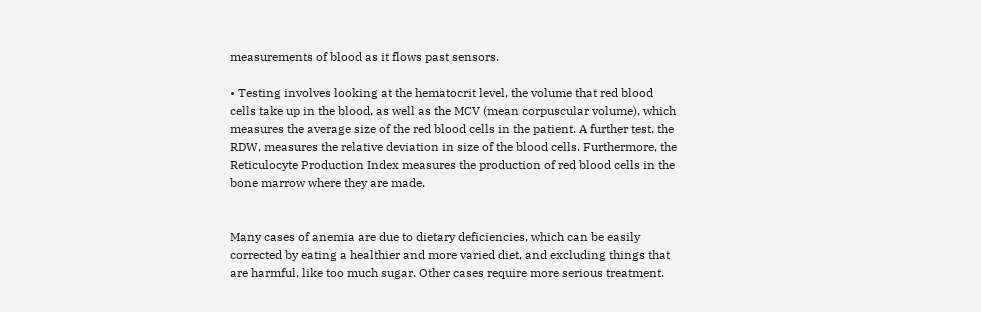measurements of blood as it flows past sensors.

• Testing involves looking at the hematocrit level, the volume that red blood cells take up in the blood, as well as the MCV (mean corpuscular volume), which measures the average size of the red blood cells in the patient. A further test, the RDW, measures the relative deviation in size of the blood cells. Furthermore, the Reticulocyte Production Index measures the production of red blood cells in the bone marrow where they are made.


Many cases of anemia are due to dietary deficiencies, which can be easily corrected by eating a healthier and more varied diet, and excluding things that are harmful, like too much sugar. Other cases require more serious treatment.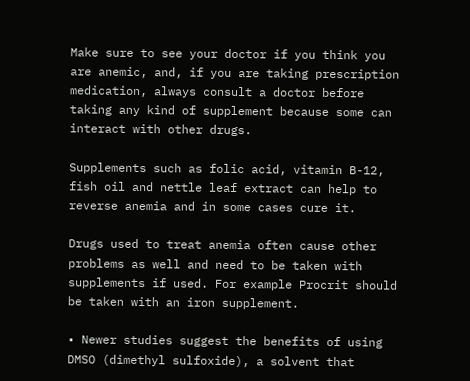Make sure to see your doctor if you think you are anemic, and, if you are taking prescription medication, always consult a doctor before taking any kind of supplement because some can interact with other drugs.

Supplements such as folic acid, vitamin B-12, fish oil and nettle leaf extract can help to reverse anemia and in some cases cure it.

Drugs used to treat anemia often cause other problems as well and need to be taken with supplements if used. For example Procrit should be taken with an iron supplement.

• Newer studies suggest the benefits of using DMSO (dimethyl sulfoxide), a solvent that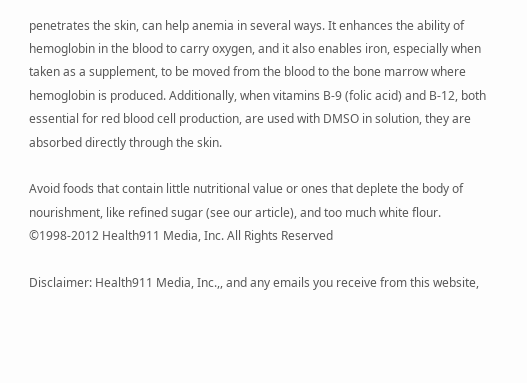penetrates the skin, can help anemia in several ways. It enhances the ability of hemoglobin in the blood to carry oxygen, and it also enables iron, especially when taken as a supplement, to be moved from the blood to the bone marrow where hemoglobin is produced. Additionally, when vitamins B-9 (folic acid) and B-12, both essential for red blood cell production, are used with DMSO in solution, they are absorbed directly through the skin.

Avoid foods that contain little nutritional value or ones that deplete the body of nourishment, like refined sugar (see our article), and too much white flour.
©1998-2012 Health911 Media, Inc. All Rights Reserved

Disclaimer: Health911 Media, Inc.,, and any emails you receive from this website,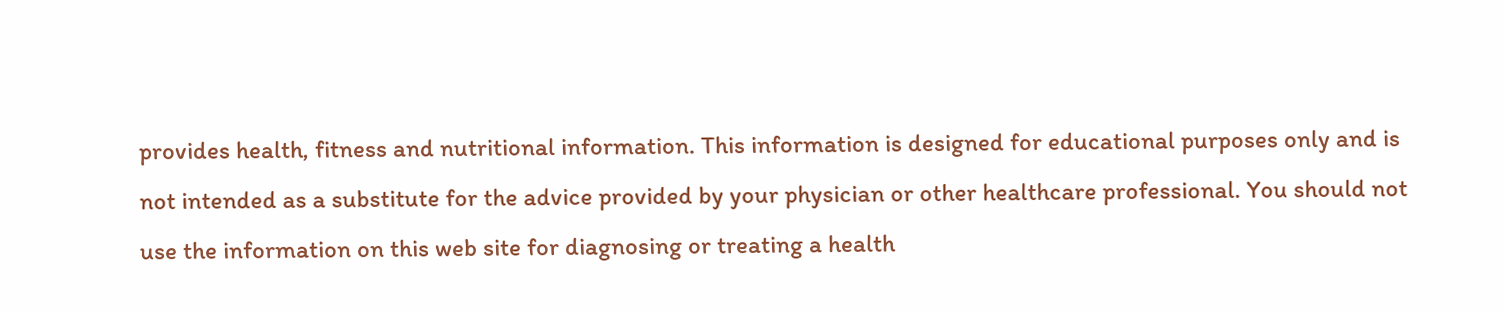provides health, fitness and nutritional information. This information is designed for educational purposes only and is not intended as a substitute for the advice provided by your physician or other healthcare professional. You should not use the information on this web site for diagnosing or treating a health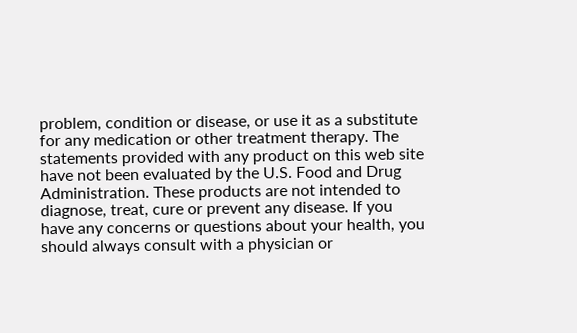problem, condition or disease, or use it as a substitute for any medication or other treatment therapy. The statements provided with any product on this web site have not been evaluated by the U.S. Food and Drug Administration. These products are not intended to diagnose, treat, cure or prevent any disease. If you have any concerns or questions about your health, you should always consult with a physician or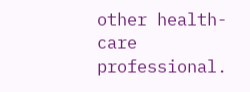other health-care professional.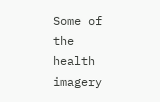Some of the health imagery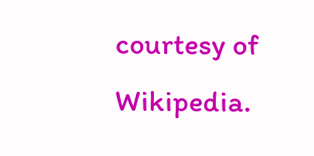courtesy of Wikipedia.